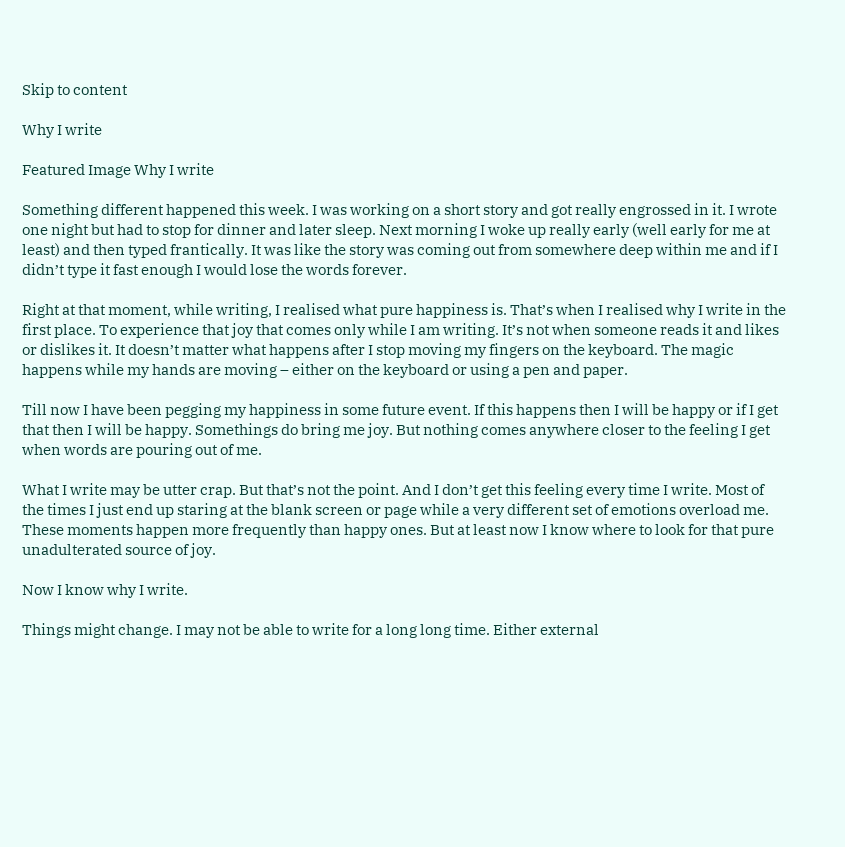Skip to content

Why I write

Featured Image Why I write

Something different happened this week. I was working on a short story and got really engrossed in it. I wrote one night but had to stop for dinner and later sleep. Next morning I woke up really early (well early for me at least) and then typed frantically. It was like the story was coming out from somewhere deep within me and if I didn’t type it fast enough I would lose the words forever.

Right at that moment, while writing, I realised what pure happiness is. That’s when I realised why I write in the first place. To experience that joy that comes only while I am writing. It’s not when someone reads it and likes or dislikes it. It doesn’t matter what happens after I stop moving my fingers on the keyboard. The magic happens while my hands are moving – either on the keyboard or using a pen and paper.

Till now I have been pegging my happiness in some future event. If this happens then I will be happy or if I get that then I will be happy. Somethings do bring me joy. But nothing comes anywhere closer to the feeling I get when words are pouring out of me.

What I write may be utter crap. But that’s not the point. And I don’t get this feeling every time I write. Most of the times I just end up staring at the blank screen or page while a very different set of emotions overload me. These moments happen more frequently than happy ones. But at least now I know where to look for that pure unadulterated source of joy.

Now I know why I write.

Things might change. I may not be able to write for a long long time. Either external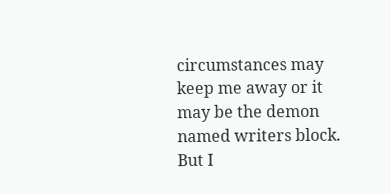circumstances may keep me away or it may be the demon named writers block. But I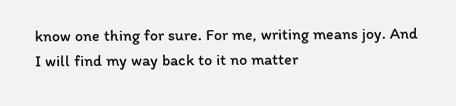know one thing for sure. For me, writing means joy. And I will find my way back to it no matter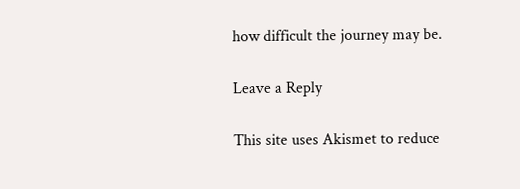how difficult the journey may be.

Leave a Reply

This site uses Akismet to reduce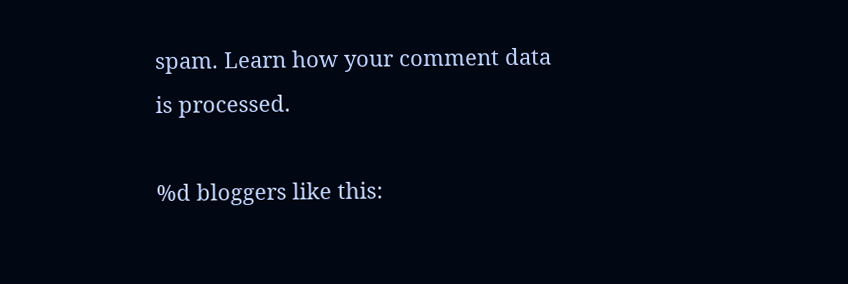spam. Learn how your comment data is processed.

%d bloggers like this: